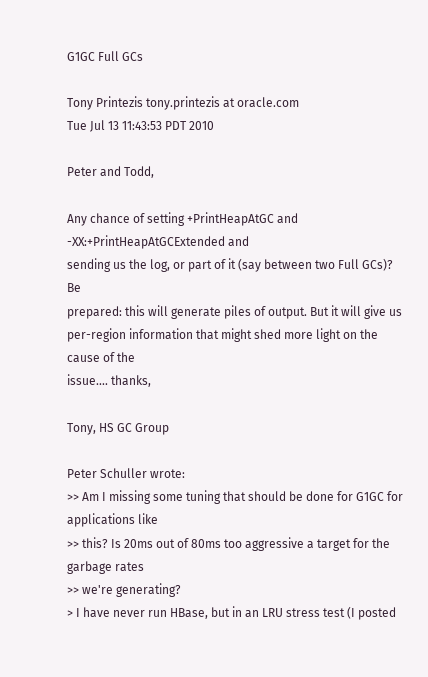G1GC Full GCs

Tony Printezis tony.printezis at oracle.com
Tue Jul 13 11:43:53 PDT 2010

Peter and Todd,

Any chance of setting +PrintHeapAtGC and -XX:+PrintHeapAtGCExtended and
sending us the log, or part of it (say between two Full GCs)? Be
prepared: this will generate piles of output. But it will give us
per-region information that might shed more light on the cause of the
issue.... thanks,

Tony, HS GC Group

Peter Schuller wrote:
>> Am I missing some tuning that should be done for G1GC for applications like
>> this? Is 20ms out of 80ms too aggressive a target for the garbage rates
>> we're generating?
> I have never run HBase, but in an LRU stress test (I posted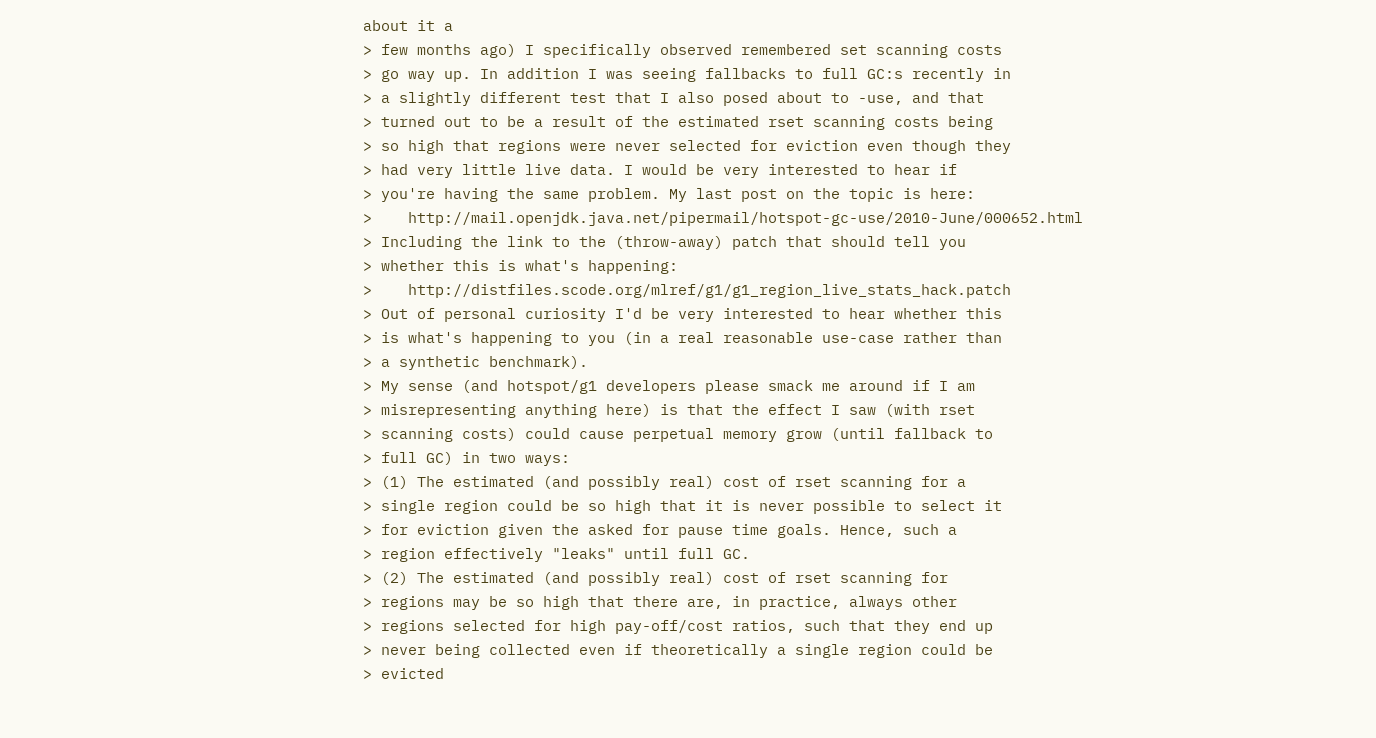about it a
> few months ago) I specifically observed remembered set scanning costs
> go way up. In addition I was seeing fallbacks to full GC:s recently in
> a slightly different test that I also posed about to -use, and that
> turned out to be a result of the estimated rset scanning costs being
> so high that regions were never selected for eviction even though they
> had very little live data. I would be very interested to hear if
> you're having the same problem. My last post on the topic is here:
>    http://mail.openjdk.java.net/pipermail/hotspot-gc-use/2010-June/000652.html
> Including the link to the (throw-away) patch that should tell you
> whether this is what's happening:
>    http://distfiles.scode.org/mlref/g1/g1_region_live_stats_hack.patch
> Out of personal curiosity I'd be very interested to hear whether this
> is what's happening to you (in a real reasonable use-case rather than
> a synthetic benchmark).
> My sense (and hotspot/g1 developers please smack me around if I am
> misrepresenting anything here) is that the effect I saw (with rset
> scanning costs) could cause perpetual memory grow (until fallback to
> full GC) in two ways:
> (1) The estimated (and possibly real) cost of rset scanning for a
> single region could be so high that it is never possible to select it
> for eviction given the asked for pause time goals. Hence, such a
> region effectively "leaks" until full GC.
> (2) The estimated (and possibly real) cost of rset scanning for
> regions may be so high that there are, in practice, always other
> regions selected for high pay-off/cost ratios, such that they end up
> never being collected even if theoretically a single region could be
> evicted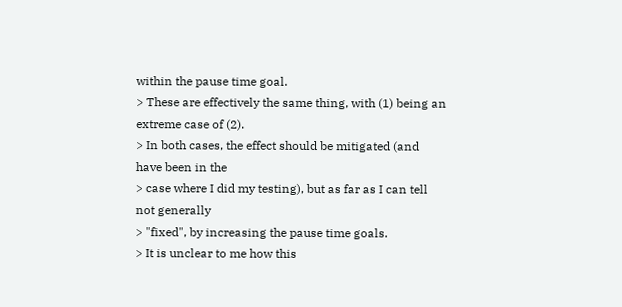within the pause time goal.
> These are effectively the same thing, with (1) being an extreme case of (2).
> In both cases, the effect should be mitigated (and have been in the
> case where I did my testing), but as far as I can tell not generally
> "fixed", by increasing the pause time goals.
> It is unclear to me how this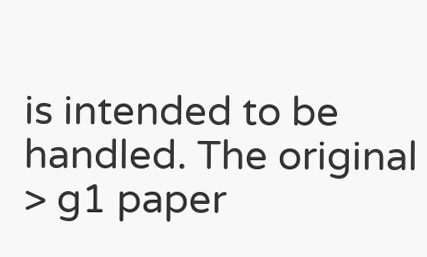is intended to be handled. The original
> g1 paper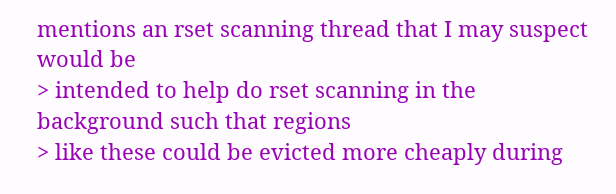mentions an rset scanning thread that I may suspect would be
> intended to help do rset scanning in the background such that regions
> like these could be evicted more cheaply during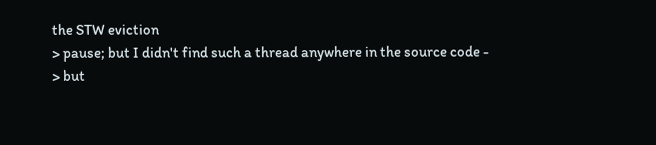the STW eviction
> pause; but I didn't find such a thread anywhere in the source code -
> but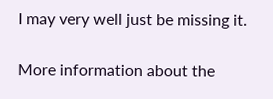I may very well just be missing it.

More information about the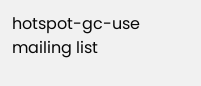hotspot-gc-use mailing list